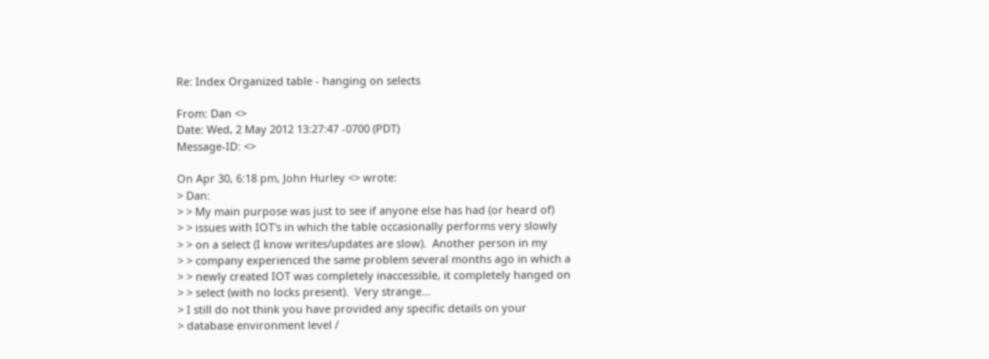Re: Index Organized table - hanging on selects

From: Dan <>
Date: Wed, 2 May 2012 13:27:47 -0700 (PDT)
Message-ID: <>

On Apr 30, 6:18 pm, John Hurley <> wrote:
> Dan:
> > My main purpose was just to see if anyone else has had (or heard of)
> > issues with IOT's in which the table occasionally performs very slowly
> > on a select (I know writes/updates are slow).  Another person in my
> > company experienced the same problem several months ago in which a
> > newly created IOT was completely inaccessible, it completely hanged on
> > select (with no locks present).  Very strange...
> I still do not think you have provided any specific details on your
> database environment level /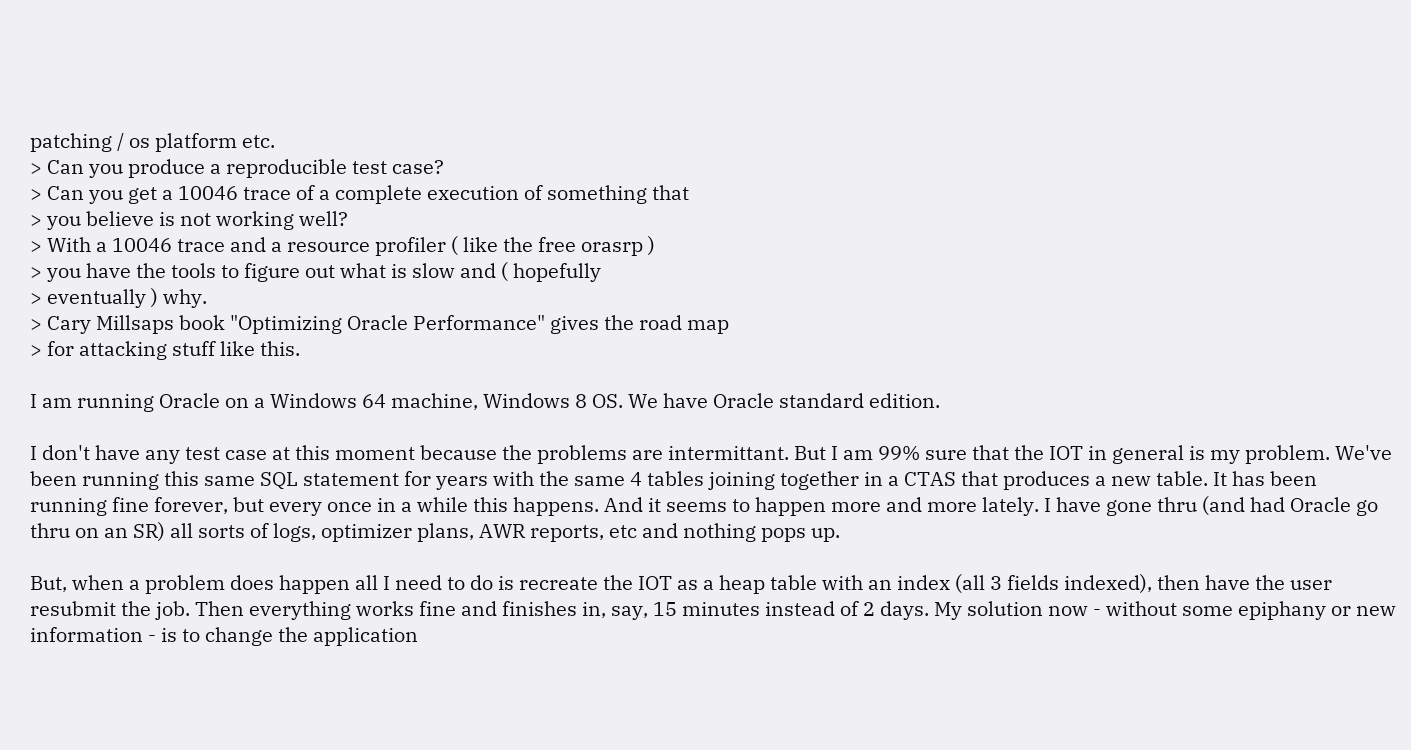patching / os platform etc.
> Can you produce a reproducible test case?
> Can you get a 10046 trace of a complete execution of something that
> you believe is not working well?
> With a 10046 trace and a resource profiler ( like the free orasrp )
> you have the tools to figure out what is slow and ( hopefully
> eventually ) why.
> Cary Millsaps book "Optimizing Oracle Performance" gives the road map
> for attacking stuff like this.

I am running Oracle on a Windows 64 machine, Windows 8 OS. We have Oracle standard edition.

I don't have any test case at this moment because the problems are intermittant. But I am 99% sure that the IOT in general is my problem. We've been running this same SQL statement for years with the same 4 tables joining together in a CTAS that produces a new table. It has been running fine forever, but every once in a while this happens. And it seems to happen more and more lately. I have gone thru (and had Oracle go thru on an SR) all sorts of logs, optimizer plans, AWR reports, etc and nothing pops up.

But, when a problem does happen all I need to do is recreate the IOT as a heap table with an index (all 3 fields indexed), then have the user resubmit the job. Then everything works fine and finishes in, say, 15 minutes instead of 2 days. My solution now - without some epiphany or new information - is to change the application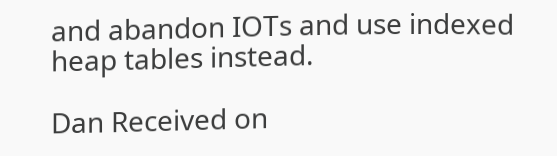and abandon IOTs and use indexed heap tables instead.

Dan Received on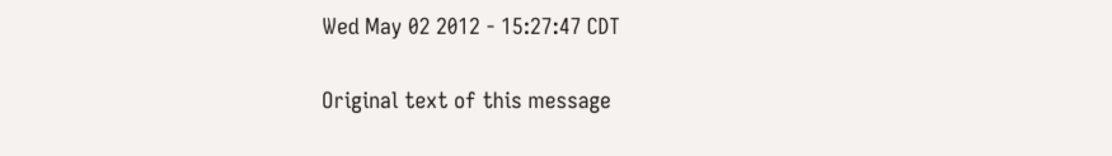Wed May 02 2012 - 15:27:47 CDT

Original text of this message